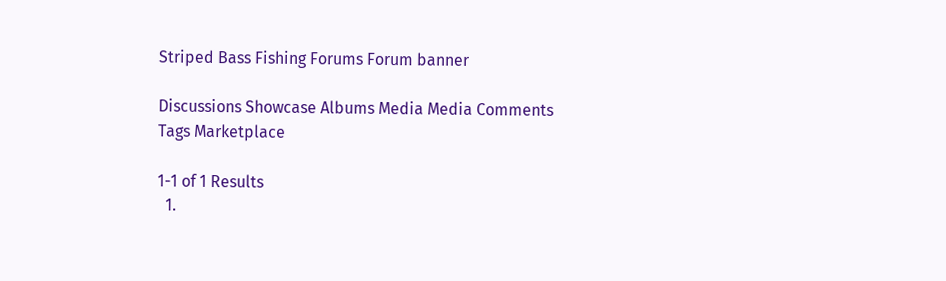Striped Bass Fishing Forums Forum banner

Discussions Showcase Albums Media Media Comments Tags Marketplace

1-1 of 1 Results
  1.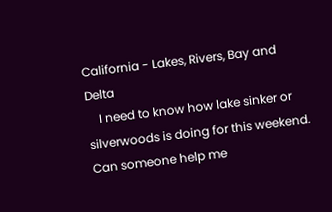California - Lakes, Rivers, Bay and Delta
    I need to know how lake sinker or silverwoods is doing for this weekend. Can someone help me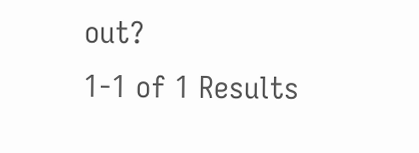out?
1-1 of 1 Results